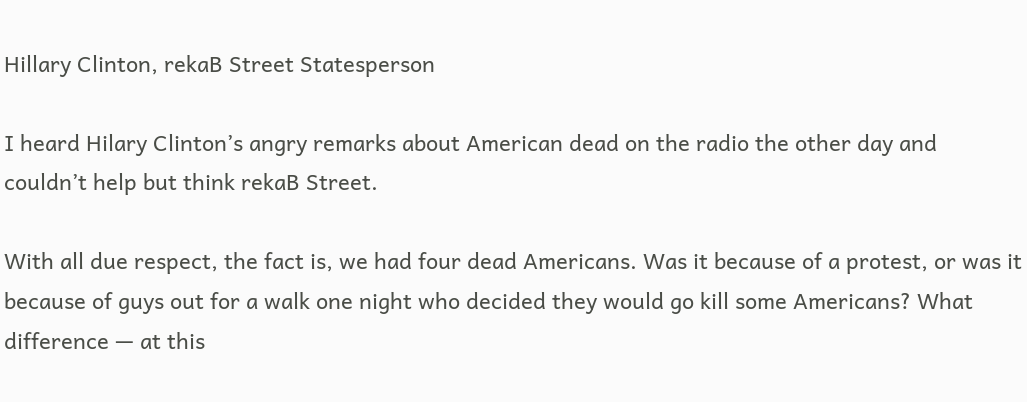Hillary Clinton, rekaB Street Statesperson

I heard Hilary Clinton’s angry remarks about American dead on the radio the other day and couldn’t help but think rekaB Street.

With all due respect, the fact is, we had four dead Americans. Was it because of a protest, or was it because of guys out for a walk one night who decided they would go kill some Americans? What difference — at this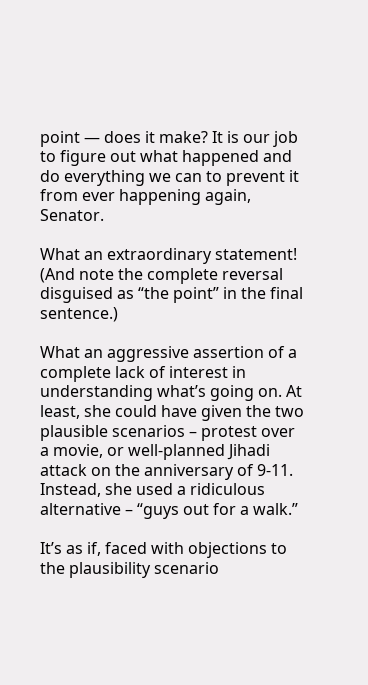point — does it make? It is our job to figure out what happened and do everything we can to prevent it from ever happening again, Senator.

What an extraordinary statement! (And note the complete reversal disguised as “the point” in the final sentence.)

What an aggressive assertion of a complete lack of interest in understanding what’s going on. At least, she could have given the two plausible scenarios – protest over a movie, or well-planned Jihadi attack on the anniversary of 9-11. Instead, she used a ridiculous alternative – “guys out for a walk.”

It’s as if, faced with objections to the plausibility scenario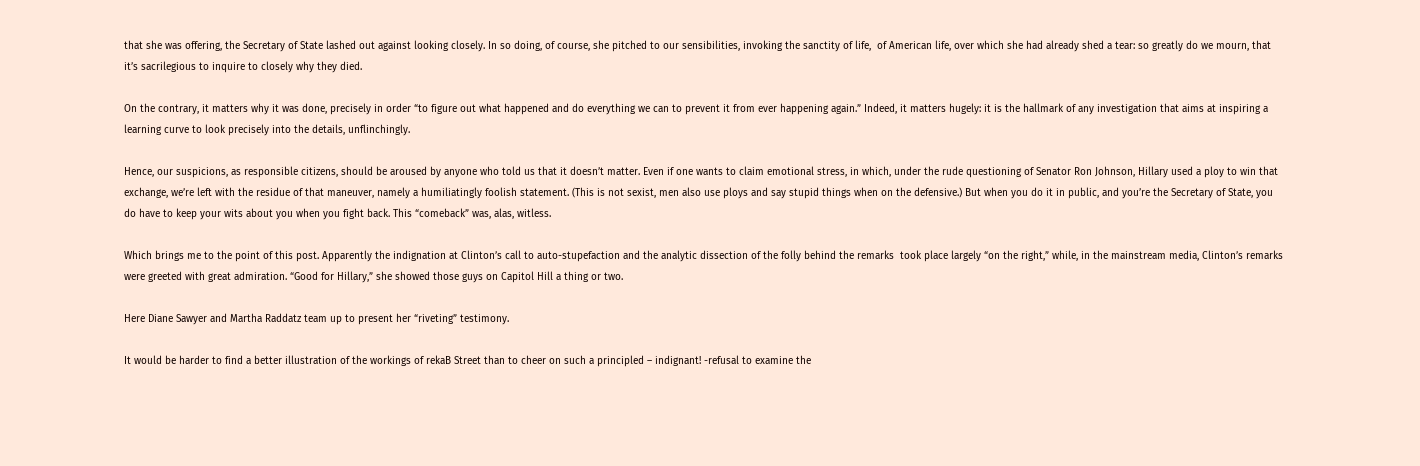that she was offering, the Secretary of State lashed out against looking closely. In so doing, of course, she pitched to our sensibilities, invoking the sanctity of life,  of American life, over which she had already shed a tear: so greatly do we mourn, that it’s sacrilegious to inquire to closely why they died.

On the contrary, it matters why it was done, precisely in order “to figure out what happened and do everything we can to prevent it from ever happening again.” Indeed, it matters hugely: it is the hallmark of any investigation that aims at inspiring a learning curve to look precisely into the details, unflinchingly.

Hence, our suspicions, as responsible citizens, should be aroused by anyone who told us that it doesn’t matter. Even if one wants to claim emotional stress, in which, under the rude questioning of Senator Ron Johnson, Hillary used a ploy to win that exchange, we’re left with the residue of that maneuver, namely a humiliatingly foolish statement. (This is not sexist, men also use ploys and say stupid things when on the defensive.) But when you do it in public, and you’re the Secretary of State, you do have to keep your wits about you when you fight back. This “comeback” was, alas, witless.

Which brings me to the point of this post. Apparently the indignation at Clinton’s call to auto-stupefaction and the analytic dissection of the folly behind the remarks  took place largely “on the right,” while, in the mainstream media, Clinton’s remarks were greeted with great admiration. “Good for Hillary,” she showed those guys on Capitol Hill a thing or two.

Here Diane Sawyer and Martha Raddatz team up to present her “riveting” testimony.

It would be harder to find a better illustration of the workings of rekaB Street than to cheer on such a principled – indignant! -refusal to examine the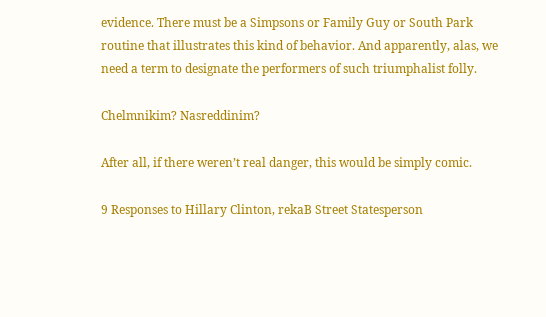evidence. There must be a Simpsons or Family Guy or South Park routine that illustrates this kind of behavior. And apparently, alas, we need a term to designate the performers of such triumphalist folly.

Chelmnikim? Nasreddinim?

After all, if there weren’t real danger, this would be simply comic.

9 Responses to Hillary Clinton, rekaB Street Statesperson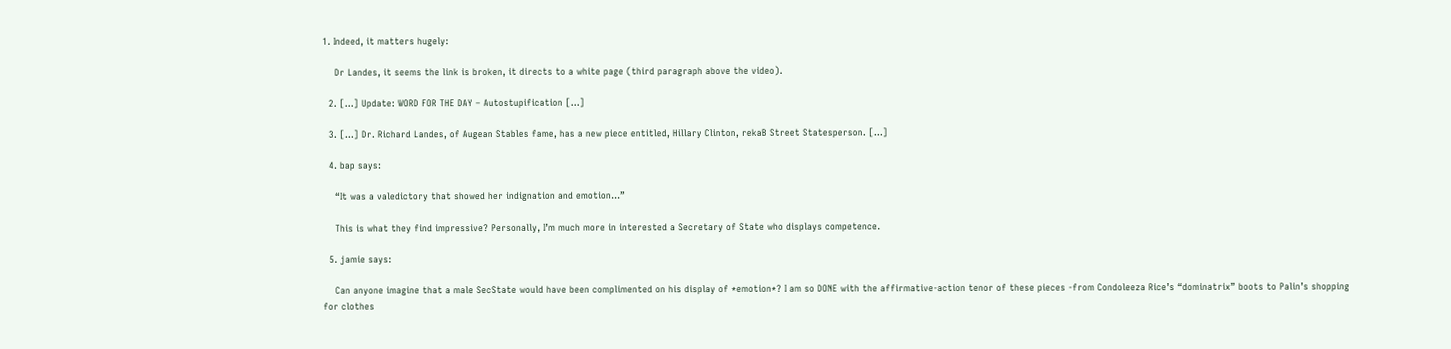1. Indeed, it matters hugely:

    Dr Landes, it seems the link is broken, it directs to a white page (third paragraph above the video).

  2. […] Update: WORD FOR THE DAY – Autostupification […]

  3. […] Dr. Richard Landes, of Augean Stables fame, has a new piece entitled, Hillary Clinton, rekaB Street Statesperson. […]

  4. bap says:

    “It was a valedictory that showed her indignation and emotion…”

    This is what they find impressive? Personally, I’m much more in interested a Secretary of State who displays competence.

  5. jamie says:

    Can anyone imagine that a male SecState would have been complimented on his display of *emotion*? I am so DONE with the affirmative-action tenor of these pieces -from Condoleeza Rice’s “dominatrix” boots to Palin’s shopping for clothes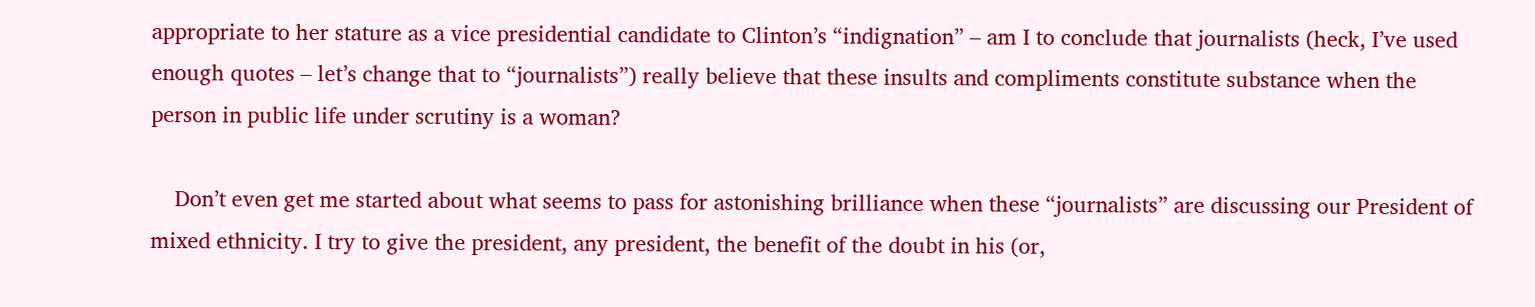appropriate to her stature as a vice presidential candidate to Clinton’s “indignation” – am I to conclude that journalists (heck, I’ve used enough quotes – let’s change that to “journalists”) really believe that these insults and compliments constitute substance when the person in public life under scrutiny is a woman?

    Don’t even get me started about what seems to pass for astonishing brilliance when these “journalists” are discussing our President of mixed ethnicity. I try to give the president, any president, the benefit of the doubt in his (or,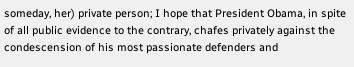someday, her) private person; I hope that President Obama, in spite of all public evidence to the contrary, chafes privately against the condescension of his most passionate defenders and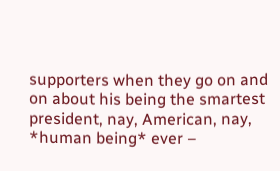supporters when they go on and on about his being the smartest president, nay, American, nay, *human being* ever –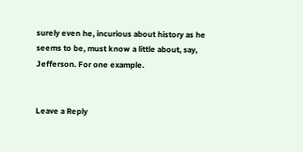surely even he, incurious about history as he seems to be, must know a little about, say, Jefferson. For one example.


Leave a Reply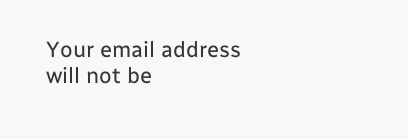Your email address will not be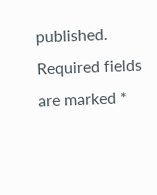published. Required fields are marked *